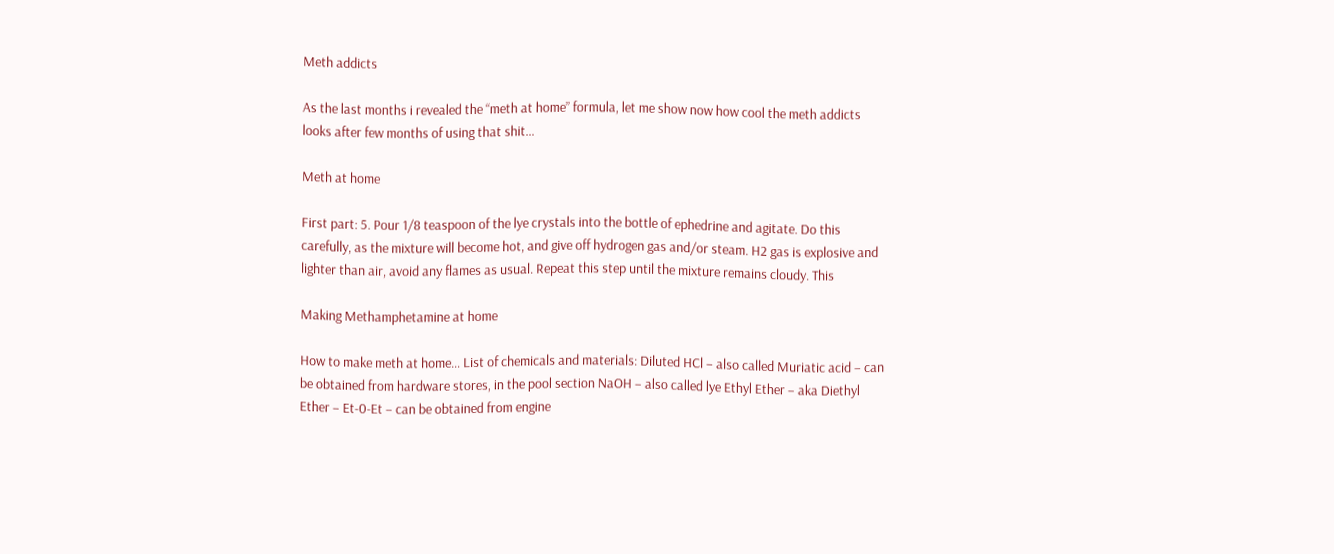Meth addicts

As the last months i revealed the “meth at home” formula, let me show now how cool the meth addicts looks after few months of using that shit…

Meth at home

First part: 5. Pour 1/8 teaspoon of the lye crystals into the bottle of ephedrine and agitate. Do this carefully, as the mixture will become hot, and give off hydrogen gas and/or steam. H2 gas is explosive and lighter than air, avoid any flames as usual. Repeat this step until the mixture remains cloudy. This

Making Methamphetamine at home

How to make meth at home… List of chemicals and materials: Diluted HCl – also called Muriatic acid – can be obtained from hardware stores, in the pool section NaOH – also called lye Ethyl Ether – aka Diethyl Ether – Et-0-Et – can be obtained from engine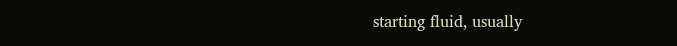starting fluid, usually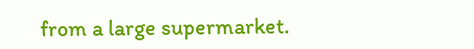from a large supermarket.